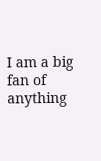I am a big fan of anything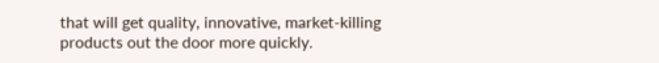that will get quality, innovative, market-killing products out the door more quickly.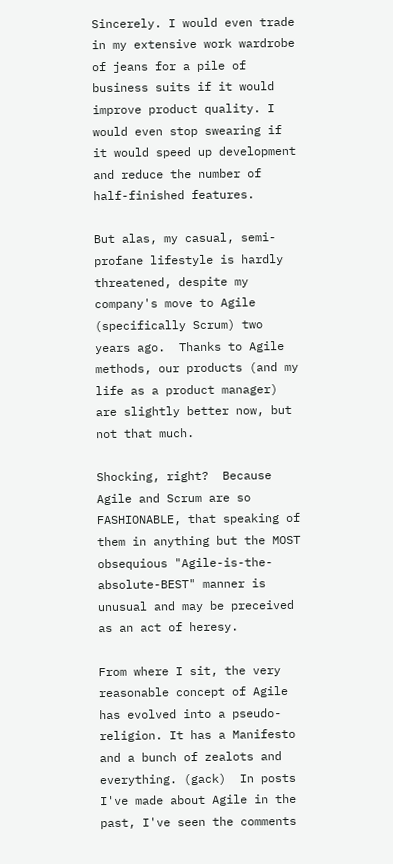Sincerely. I would even trade in my extensive work wardrobe of jeans for a pile of business suits if it would improve product quality. I would even stop swearing if it would speed up development and reduce the number of half-finished features.

But alas, my casual, semi-profane lifestyle is hardly threatened, despite my company's move to Agile (specifically Scrum) two years ago.  Thanks to Agile methods, our products (and my life as a product manager) are slightly better now, but not that much.

Shocking, right?  Because Agile and Scrum are so FASHIONABLE, that speaking of them in anything but the MOST obsequious "Agile-is-the-absolute-BEST" manner is unusual and may be preceived as an act of heresy.

From where I sit, the very reasonable concept of Agile has evolved into a pseudo-religion. It has a Manifesto and a bunch of zealots and everything. (gack)  In posts I've made about Agile in the past, I've seen the comments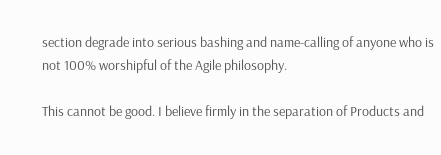section degrade into serious bashing and name-calling of anyone who is not 100% worshipful of the Agile philosophy.

This cannot be good. I believe firmly in the separation of Products and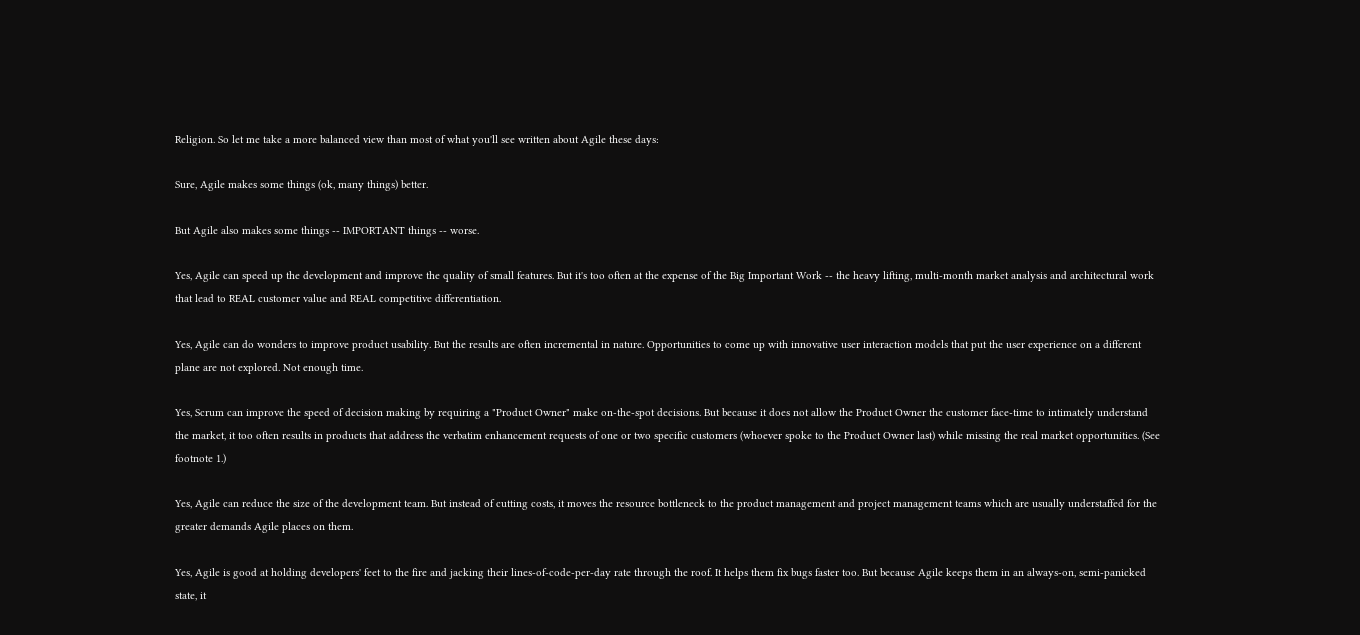Religion. So let me take a more balanced view than most of what you'll see written about Agile these days:

Sure, Agile makes some things (ok, many things) better.

But Agile also makes some things -- IMPORTANT things -- worse.

Yes, Agile can speed up the development and improve the quality of small features. But it's too often at the expense of the Big Important Work -- the heavy lifting, multi-month market analysis and architectural work that lead to REAL customer value and REAL competitive differentiation.

Yes, Agile can do wonders to improve product usability. But the results are often incremental in nature. Opportunities to come up with innovative user interaction models that put the user experience on a different plane are not explored. Not enough time.

Yes, Scrum can improve the speed of decision making by requiring a "Product Owner" make on-the-spot decisions. But because it does not allow the Product Owner the customer face-time to intimately understand the market, it too often results in products that address the verbatim enhancement requests of one or two specific customers (whoever spoke to the Product Owner last) while missing the real market opportunities. (See footnote 1.)

Yes, Agile can reduce the size of the development team. But instead of cutting costs, it moves the resource bottleneck to the product management and project management teams which are usually understaffed for the greater demands Agile places on them.

Yes, Agile is good at holding developers' feet to the fire and jacking their lines-of-code-per-day rate through the roof. It helps them fix bugs faster too. But because Agile keeps them in an always-on, semi-panicked state, it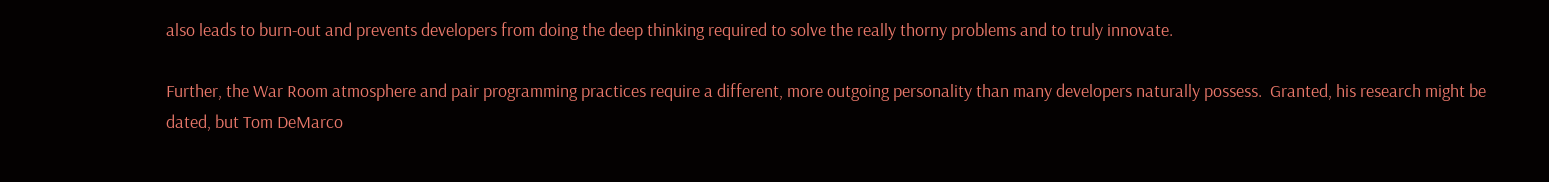also leads to burn-out and prevents developers from doing the deep thinking required to solve the really thorny problems and to truly innovate.

Further, the War Room atmosphere and pair programming practices require a different, more outgoing personality than many developers naturally possess.  Granted, his research might be dated, but Tom DeMarco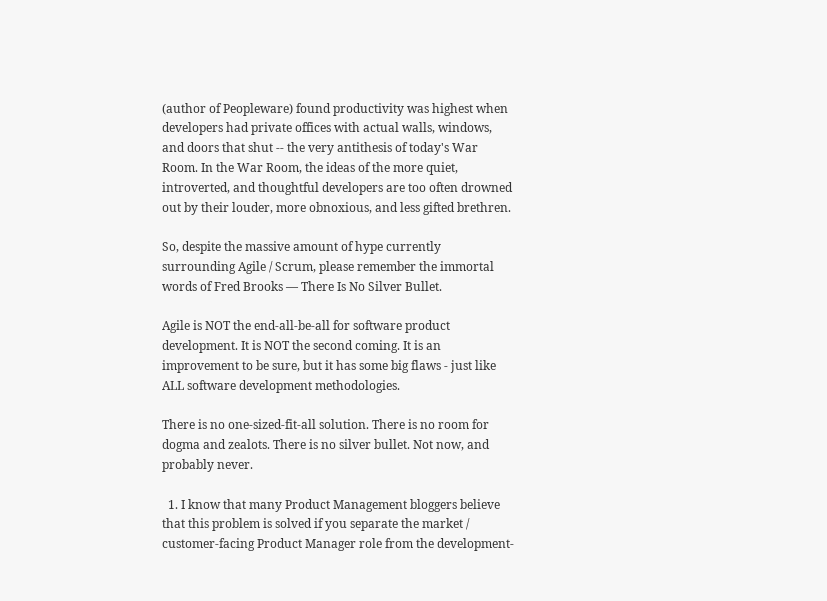(author of Peopleware) found productivity was highest when developers had private offices with actual walls, windows, and doors that shut -- the very antithesis of today's War Room. In the War Room, the ideas of the more quiet, introverted, and thoughtful developers are too often drowned out by their louder, more obnoxious, and less gifted brethren.

So, despite the massive amount of hype currently surrounding Agile / Scrum, please remember the immortal words of Fred Brooks — There Is No Silver Bullet.

Agile is NOT the end-all-be-all for software product development. It is NOT the second coming. It is an improvement to be sure, but it has some big flaws - just like ALL software development methodologies.

There is no one-sized-fit-all solution. There is no room for dogma and zealots. There is no silver bullet. Not now, and probably never.

  1. I know that many Product Management bloggers believe that this problem is solved if you separate the market / customer-facing Product Manager role from the development-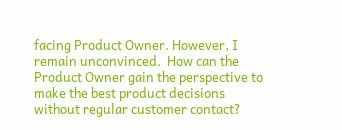facing Product Owner. However, I remain unconvinced.  How can the Product Owner gain the perspective to make the best product decisions without regular customer contact?